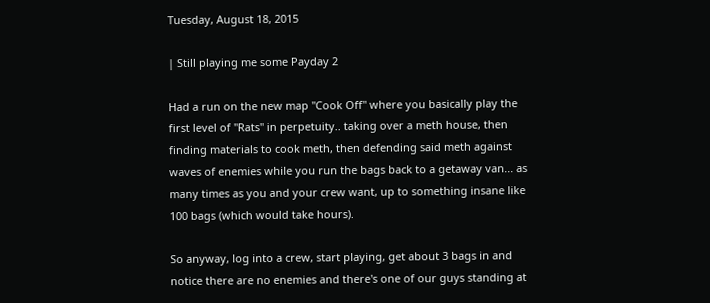Tuesday, August 18, 2015

| Still playing me some Payday 2

Had a run on the new map "Cook Off" where you basically play the first level of "Rats" in perpetuity.. taking over a meth house, then finding materials to cook meth, then defending said meth against waves of enemies while you run the bags back to a getaway van... as many times as you and your crew want, up to something insane like 100 bags (which would take hours).

So anyway, log into a crew, start playing, get about 3 bags in and notice there are no enemies and there's one of our guys standing at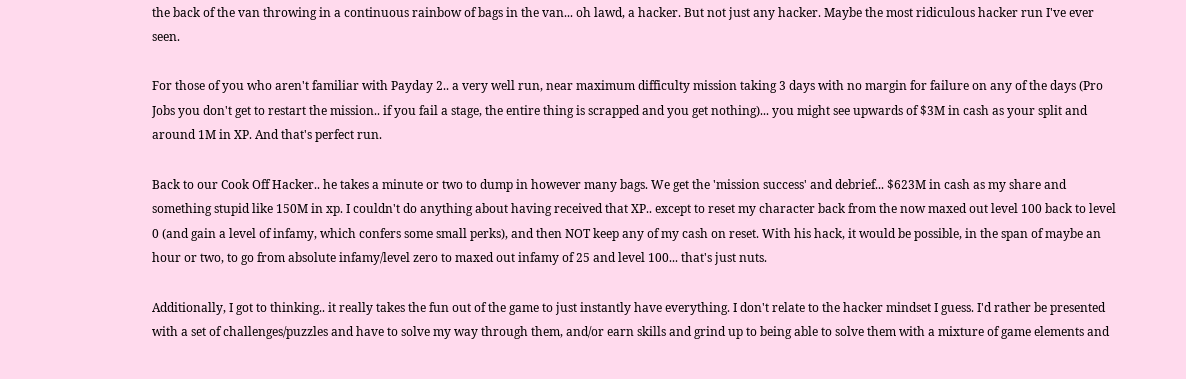the back of the van throwing in a continuous rainbow of bags in the van... oh lawd, a hacker. But not just any hacker. Maybe the most ridiculous hacker run I've ever seen.

For those of you who aren't familiar with Payday 2.. a very well run, near maximum difficulty mission taking 3 days with no margin for failure on any of the days (Pro Jobs you don't get to restart the mission.. if you fail a stage, the entire thing is scrapped and you get nothing)... you might see upwards of $3M in cash as your split and around 1M in XP. And that's perfect run.

Back to our Cook Off Hacker.. he takes a minute or two to dump in however many bags. We get the 'mission success' and debrief... $623M in cash as my share and something stupid like 150M in xp. I couldn't do anything about having received that XP.. except to reset my character back from the now maxed out level 100 back to level 0 (and gain a level of infamy, which confers some small perks), and then NOT keep any of my cash on reset. With his hack, it would be possible, in the span of maybe an hour or two, to go from absolute infamy/level zero to maxed out infamy of 25 and level 100... that's just nuts.

Additionally, I got to thinking.. it really takes the fun out of the game to just instantly have everything. I don't relate to the hacker mindset I guess. I'd rather be presented with a set of challenges/puzzles and have to solve my way through them, and/or earn skills and grind up to being able to solve them with a mixture of game elements and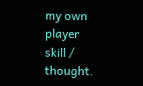my own player skill / thought.